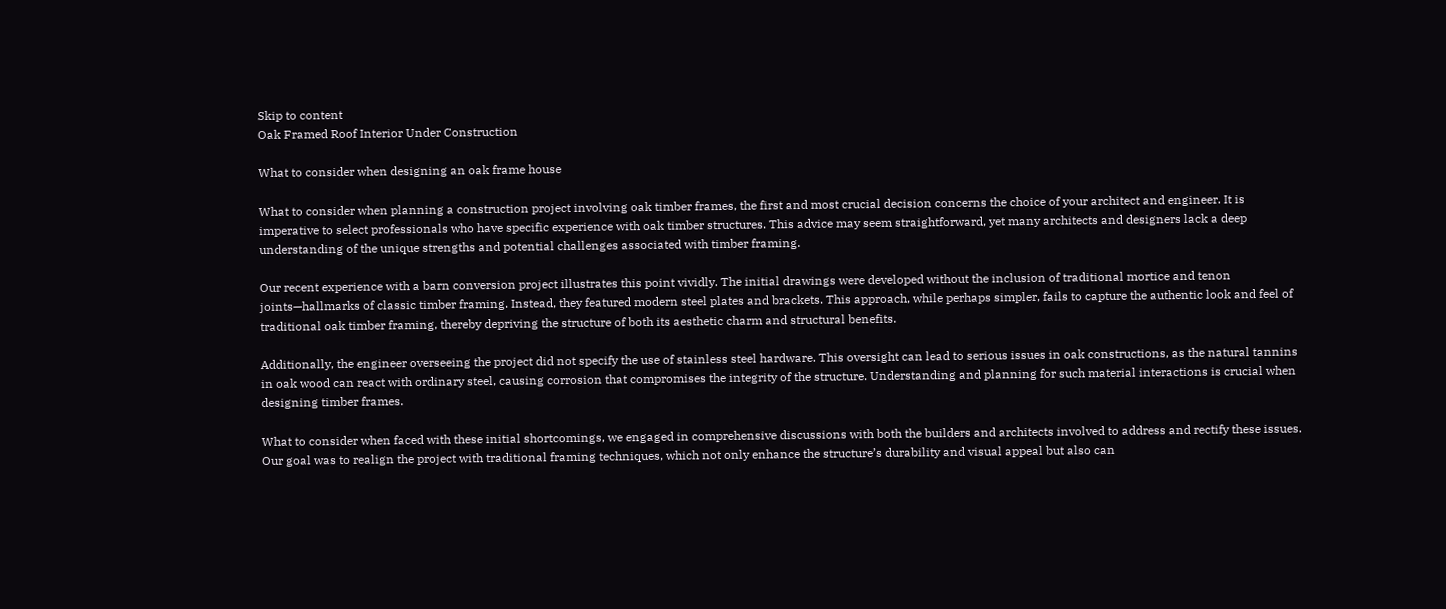Skip to content
Oak Framed Roof Interior Under Construction

What to consider when designing an oak frame house

What to consider when planning a construction project involving oak timber frames, the first and most crucial decision concerns the choice of your architect and engineer. It is imperative to select professionals who have specific experience with oak timber structures. This advice may seem straightforward, yet many architects and designers lack a deep understanding of the unique strengths and potential challenges associated with timber framing.

Our recent experience with a barn conversion project illustrates this point vividly. The initial drawings were developed without the inclusion of traditional mortice and tenon joints—hallmarks of classic timber framing. Instead, they featured modern steel plates and brackets. This approach, while perhaps simpler, fails to capture the authentic look and feel of traditional oak timber framing, thereby depriving the structure of both its aesthetic charm and structural benefits.

Additionally, the engineer overseeing the project did not specify the use of stainless steel hardware. This oversight can lead to serious issues in oak constructions, as the natural tannins in oak wood can react with ordinary steel, causing corrosion that compromises the integrity of the structure. Understanding and planning for such material interactions is crucial when designing timber frames.

What to consider when faced with these initial shortcomings, we engaged in comprehensive discussions with both the builders and architects involved to address and rectify these issues. Our goal was to realign the project with traditional framing techniques, which not only enhance the structure’s durability and visual appeal but also can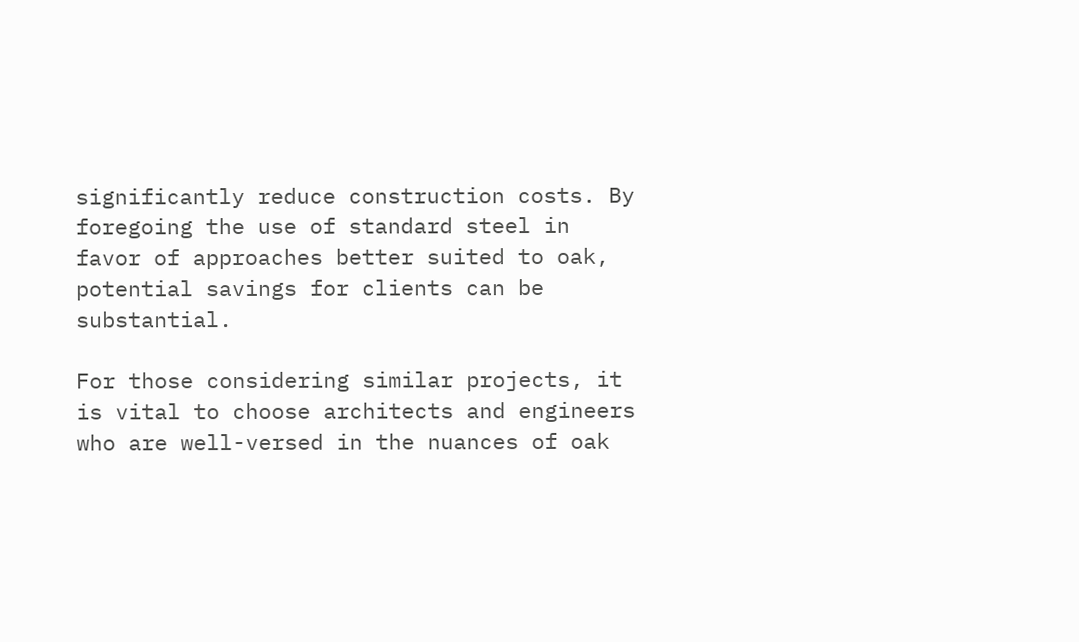significantly reduce construction costs. By foregoing the use of standard steel in favor of approaches better suited to oak, potential savings for clients can be substantial.

For those considering similar projects, it is vital to choose architects and engineers who are well-versed in the nuances of oak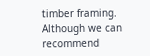timber framing. Although we can recommend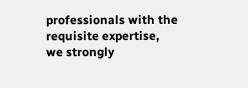professionals with the requisite expertise, we strongly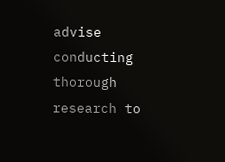advise conducting thorough research to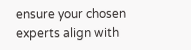ensure your chosen experts align with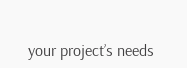your project’s needs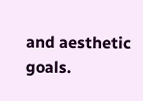and aesthetic goals.